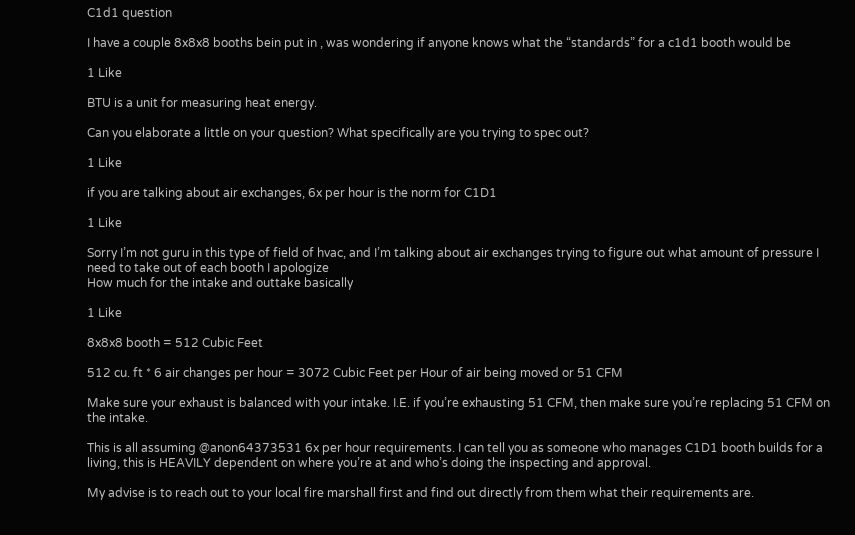C1d1 question

I have a couple 8x8x8 booths bein put in , was wondering if anyone knows what the “standards” for a c1d1 booth would be

1 Like

BTU is a unit for measuring heat energy.

Can you elaborate a little on your question? What specifically are you trying to spec out?

1 Like

if you are talking about air exchanges, 6x per hour is the norm for C1D1

1 Like

Sorry I’m not guru in this type of field of hvac, and I’m talking about air exchanges trying to figure out what amount of pressure I need to take out of each booth I apologize
How much for the intake and outtake basically

1 Like

8x8x8 booth = 512 Cubic Feet

512 cu. ft * 6 air changes per hour = 3072 Cubic Feet per Hour of air being moved or 51 CFM

Make sure your exhaust is balanced with your intake. I.E. if you’re exhausting 51 CFM, then make sure you’re replacing 51 CFM on the intake.

This is all assuming @anon64373531 6x per hour requirements. I can tell you as someone who manages C1D1 booth builds for a living, this is HEAVILY dependent on where you’re at and who’s doing the inspecting and approval.

My advise is to reach out to your local fire marshall first and find out directly from them what their requirements are.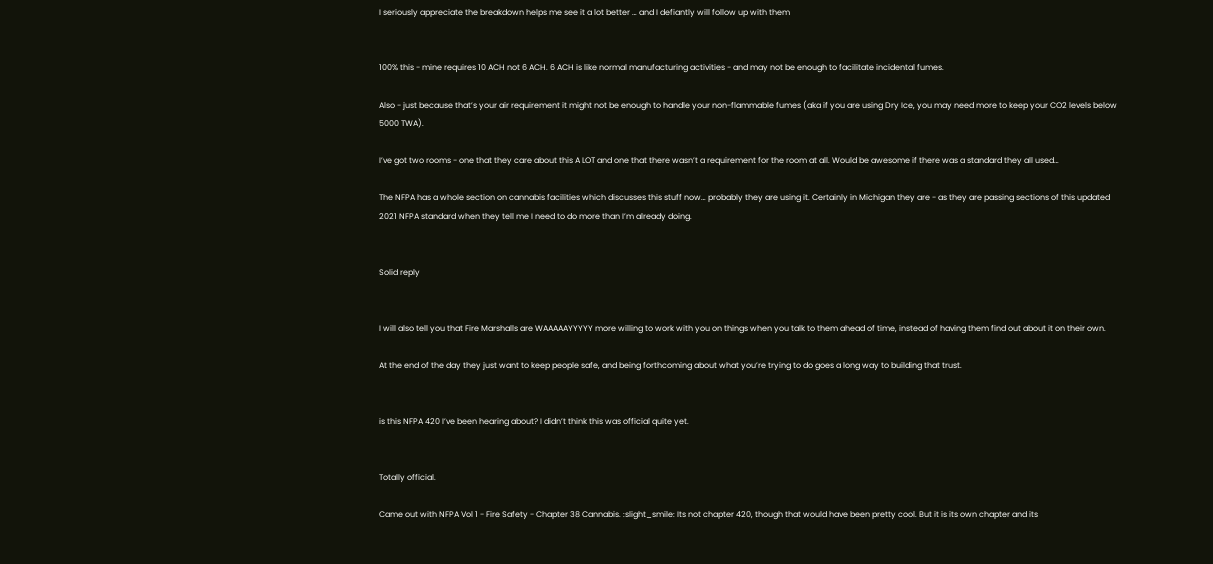I seriously appreciate the breakdown helps me see it a lot better … and I defiantly will follow up with them


100% this - mine requires 10 ACH not 6 ACH. 6 ACH is like normal manufacturing activities - and may not be enough to facilitate incidental fumes.

Also - just because that’s your air requirement it might not be enough to handle your non-flammable fumes (aka if you are using Dry Ice, you may need more to keep your CO2 levels below 5000 TWA).

I’ve got two rooms - one that they care about this A LOT and one that there wasn’t a requirement for the room at all. Would be awesome if there was a standard they all used…

The NFPA has a whole section on cannabis facilities which discusses this stuff now… probably they are using it. Certainly in Michigan they are - as they are passing sections of this updated 2021 NFPA standard when they tell me I need to do more than I’m already doing.


Solid reply


I will also tell you that Fire Marshalls are WAAAAAYYYYY more willing to work with you on things when you talk to them ahead of time, instead of having them find out about it on their own.

At the end of the day they just want to keep people safe, and being forthcoming about what you’re trying to do goes a long way to building that trust.


is this NFPA 420 I’ve been hearing about? I didn’t think this was official quite yet.


Totally official.

Came out with NFPA Vol 1 - Fire Safety - Chapter 38 Cannabis. :slight_smile: Its not chapter 420, though that would have been pretty cool. But it is its own chapter and its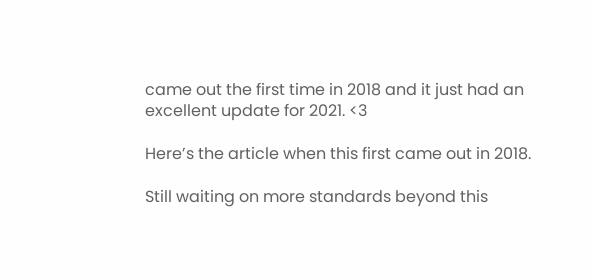came out the first time in 2018 and it just had an excellent update for 2021. <3

Here’s the article when this first came out in 2018.

Still waiting on more standards beyond this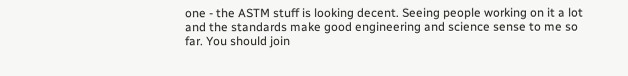one - the ASTM stuff is looking decent. Seeing people working on it a lot and the standards make good engineering and science sense to me so far. You should join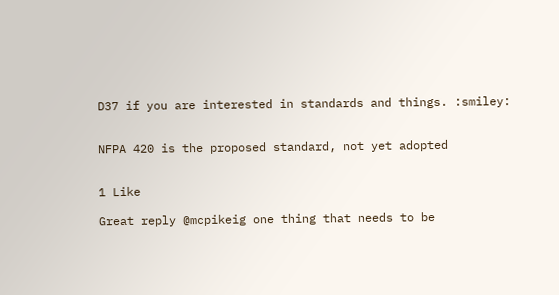D37 if you are interested in standards and things. :smiley:


NFPA 420 is the proposed standard, not yet adopted


1 Like

Great reply @mcpikeig one thing that needs to be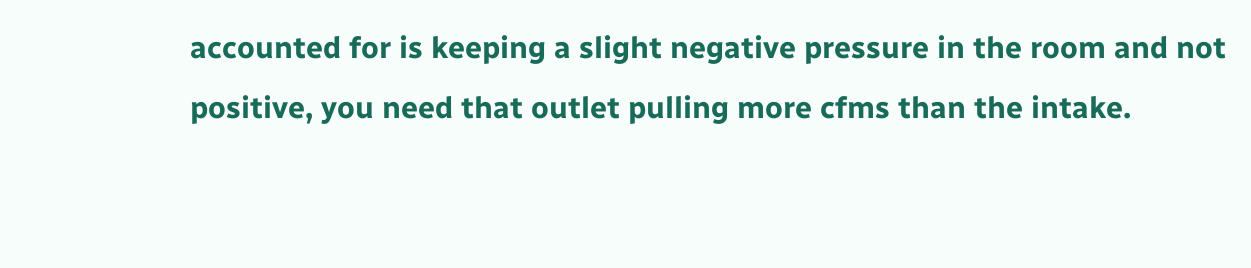accounted for is keeping a slight negative pressure in the room and not positive, you need that outlet pulling more cfms than the intake.